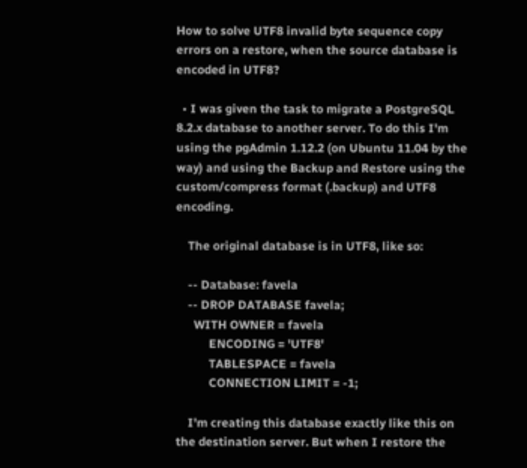How to solve UTF8 invalid byte sequence copy errors on a restore, when the source database is encoded in UTF8?

  • I was given the task to migrate a PostgreSQL 8.2.x database to another server. To do this I'm using the pgAdmin 1.12.2 (on Ubuntu 11.04 by the way) and using the Backup and Restore using the custom/compress format (.backup) and UTF8 encoding.

    The original database is in UTF8, like so:

    -- Database: favela
    -- DROP DATABASE favela;
      WITH OWNER = favela
           ENCODING = 'UTF8'
           TABLESPACE = favela
           CONNECTION LIMIT = -1;

    I'm creating this database exactly like this on the destination server. But when I restore the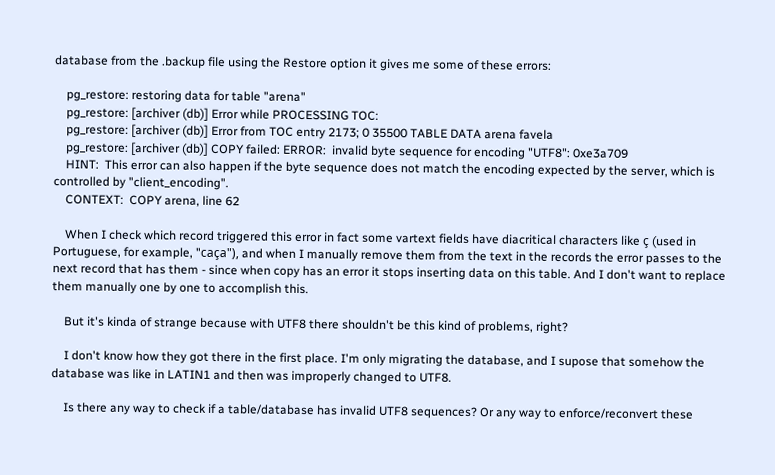database from the .backup file using the Restore option it gives me some of these errors:

    pg_restore: restoring data for table "arena"
    pg_restore: [archiver (db)] Error while PROCESSING TOC:
    pg_restore: [archiver (db)] Error from TOC entry 2173; 0 35500 TABLE DATA arena favela
    pg_restore: [archiver (db)] COPY failed: ERROR:  invalid byte sequence for encoding "UTF8": 0xe3a709
    HINT:  This error can also happen if the byte sequence does not match the encoding expected by the server, which is controlled by "client_encoding".
    CONTEXT:  COPY arena, line 62

    When I check which record triggered this error in fact some vartext fields have diacritical characters like ç (used in Portuguese, for example, "caça"), and when I manually remove them from the text in the records the error passes to the next record that has them - since when copy has an error it stops inserting data on this table. And I don't want to replace them manually one by one to accomplish this.

    But it's kinda of strange because with UTF8 there shouldn't be this kind of problems, right?

    I don't know how they got there in the first place. I'm only migrating the database, and I supose that somehow the database was like in LATIN1 and then was improperly changed to UTF8.

    Is there any way to check if a table/database has invalid UTF8 sequences? Or any way to enforce/reconvert these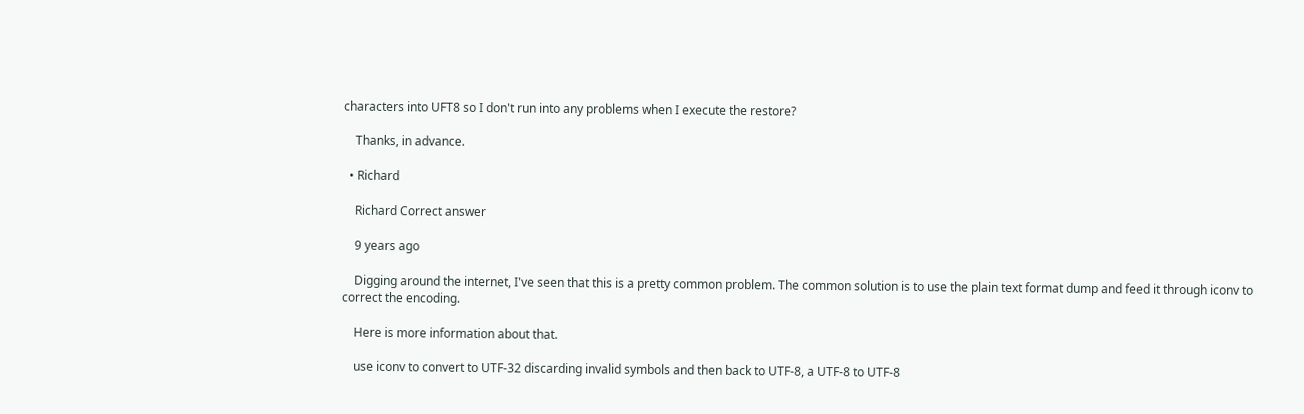characters into UFT8 so I don't run into any problems when I execute the restore?

    Thanks, in advance.

  • Richard

    Richard Correct answer

    9 years ago

    Digging around the internet, I've seen that this is a pretty common problem. The common solution is to use the plain text format dump and feed it through iconv to correct the encoding.

    Here is more information about that.

    use iconv to convert to UTF-32 discarding invalid symbols and then back to UTF-8, a UTF-8 to UTF-8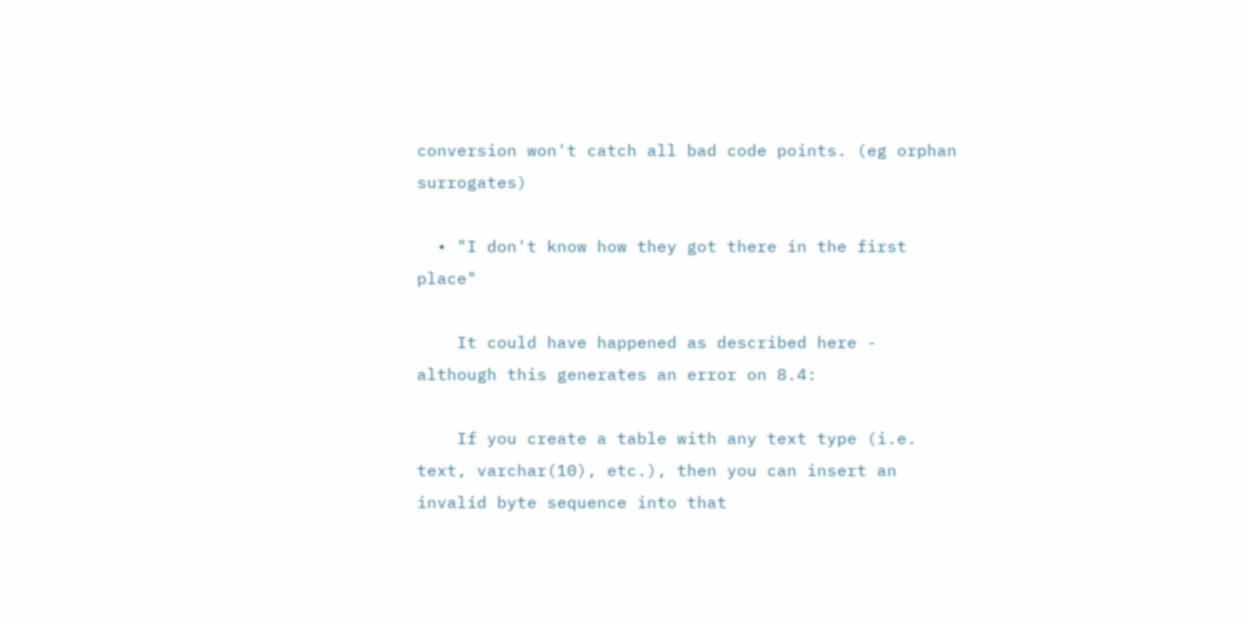conversion won't catch all bad code points. (eg orphan surrogates)

  • "I don't know how they got there in the first place"

    It could have happened as described here - although this generates an error on 8.4:

    If you create a table with any text type (i.e. text, varchar(10), etc.), then you can insert an invalid byte sequence into that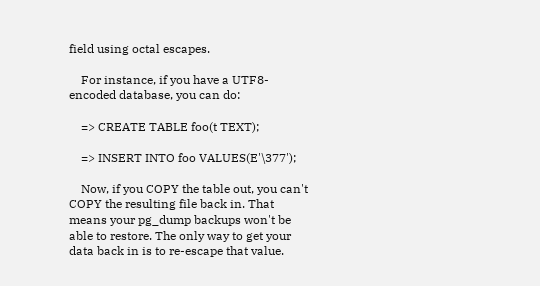field using octal escapes.

    For instance, if you have a UTF8-encoded database, you can do:

    => CREATE TABLE foo(t TEXT);

    => INSERT INTO foo VALUES(E'\377');

    Now, if you COPY the table out, you can't COPY the resulting file back in. That means your pg_dump backups won't be able to restore. The only way to get your data back in is to re-escape that value.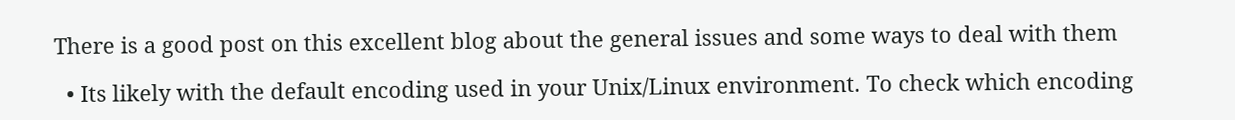There is a good post on this excellent blog about the general issues and some ways to deal with them

  • Its likely with the default encoding used in your Unix/Linux environment. To check which encoding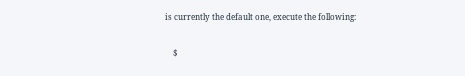is currently the default one, execute the following:

    $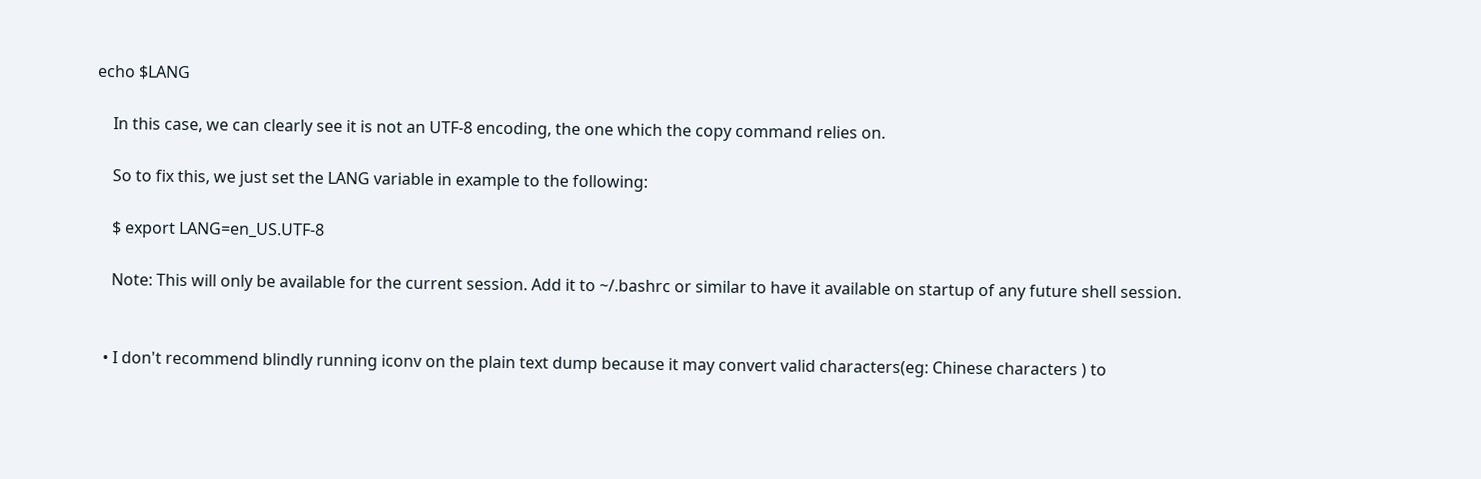echo $LANG

    In this case, we can clearly see it is not an UTF-8 encoding, the one which the copy command relies on.

    So to fix this, we just set the LANG variable in example to the following:

    $ export LANG=en_US.UTF-8

    Note: This will only be available for the current session. Add it to ~/.bashrc or similar to have it available on startup of any future shell session.


  • I don't recommend blindly running iconv on the plain text dump because it may convert valid characters(eg: Chinese characters ) to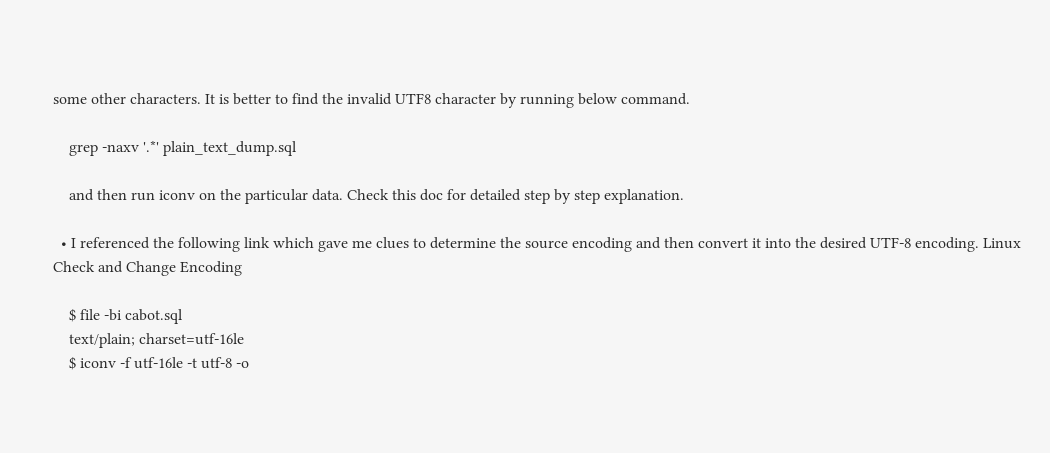some other characters. It is better to find the invalid UTF8 character by running below command.

    grep -naxv '.*' plain_text_dump.sql

    and then run iconv on the particular data. Check this doc for detailed step by step explanation.

  • I referenced the following link which gave me clues to determine the source encoding and then convert it into the desired UTF-8 encoding. Linux Check and Change Encoding

    $ file -bi cabot.sql
    text/plain; charset=utf-16le
    $ iconv -f utf-16le -t utf-8 -o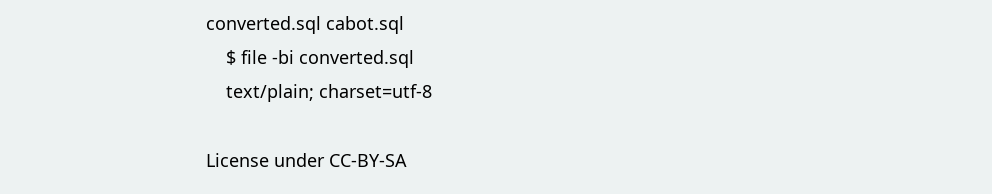converted.sql cabot.sql
    $ file -bi converted.sql
    text/plain; charset=utf-8

License under CC-BY-SA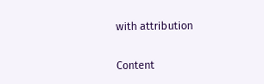with attribution

Content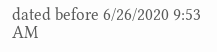dated before 6/26/2020 9:53 AM